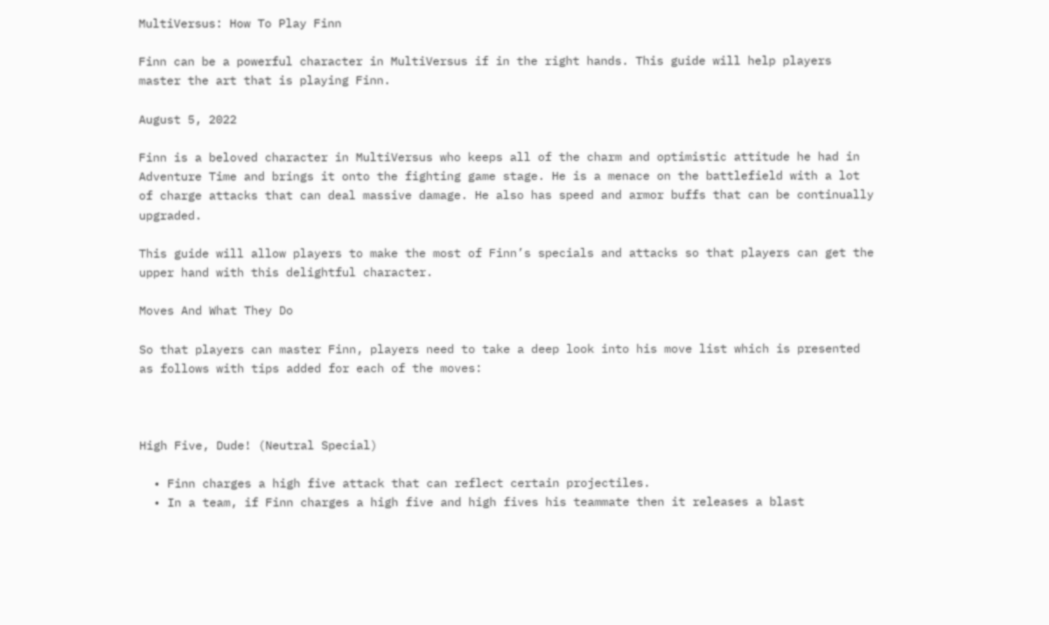MultiVersus: How To Play Finn

Finn can be a powerful character in MultiVersus if in the right hands. This guide will help players master the art that is playing Finn.

August 5, 2022

Finn is a beloved character in MultiVersus who keeps all of the charm and optimistic attitude he had in Adventure Time and brings it onto the fighting game stage. He is a menace on the battlefield with a lot of charge attacks that can deal massive damage. He also has speed and armor buffs that can be continually upgraded.

This guide will allow players to make the most of Finn’s specials and attacks so that players can get the upper hand with this delightful character.

Moves And What They Do

So that players can master Finn, players need to take a deep look into his move list which is presented as follows with tips added for each of the moves:



High Five, Dude! (Neutral Special)

  • Finn charges a high five attack that can reflect certain projectiles.
  • In a team, if Finn charges a high five and high fives his teammate then it releases a blast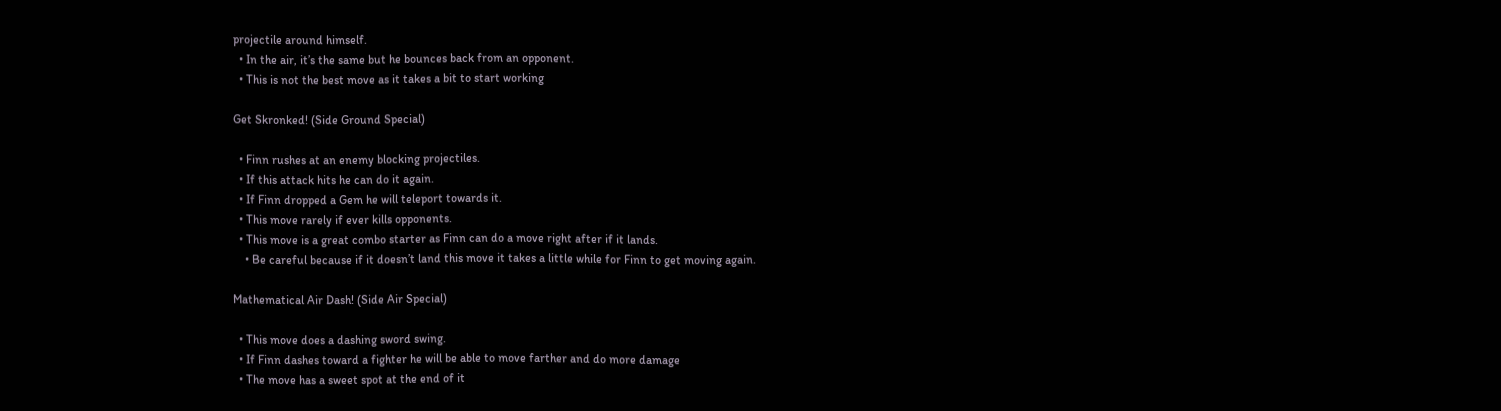projectile around himself.
  • In the air, it’s the same but he bounces back from an opponent.
  • This is not the best move as it takes a bit to start working

Get Skronked! (Side Ground Special)

  • Finn rushes at an enemy blocking projectiles.
  • If this attack hits he can do it again.
  • If Finn dropped a Gem he will teleport towards it.
  • This move rarely if ever kills opponents.
  • This move is a great combo starter as Finn can do a move right after if it lands.
    • Be careful because if it doesn’t land this move it takes a little while for Finn to get moving again.

Mathematical Air Dash! (Side Air Special)

  • This move does a dashing sword swing.
  • If Finn dashes toward a fighter he will be able to move farther and do more damage
  • The move has a sweet spot at the end of it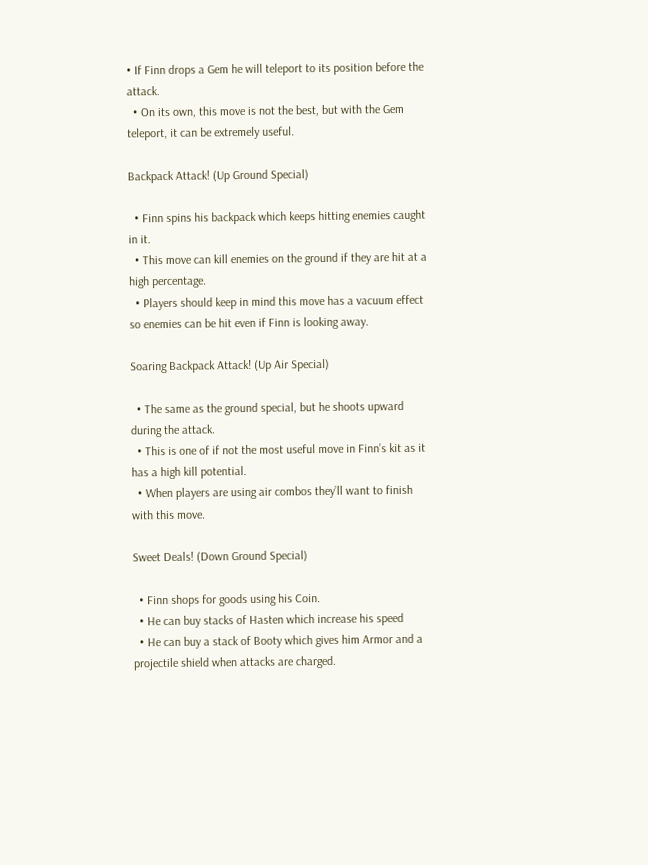• If Finn drops a Gem he will teleport to its position before the attack.
  • On its own, this move is not the best, but with the Gem teleport, it can be extremely useful.

Backpack Attack! (Up Ground Special)

  • Finn spins his backpack which keeps hitting enemies caught in it.
  • This move can kill enemies on the ground if they are hit at a high percentage.
  • Players should keep in mind this move has a vacuum effect so enemies can be hit even if Finn is looking away.

Soaring Backpack Attack! (Up Air Special)

  • The same as the ground special, but he shoots upward during the attack.
  • This is one of if not the most useful move in Finn’s kit as it has a high kill potential.
  • When players are using air combos they’ll want to finish with this move.

Sweet Deals! (Down Ground Special)

  • Finn shops for goods using his Coin.
  • He can buy stacks of Hasten which increase his speed
  • He can buy a stack of Booty which gives him Armor and a projectile shield when attacks are charged.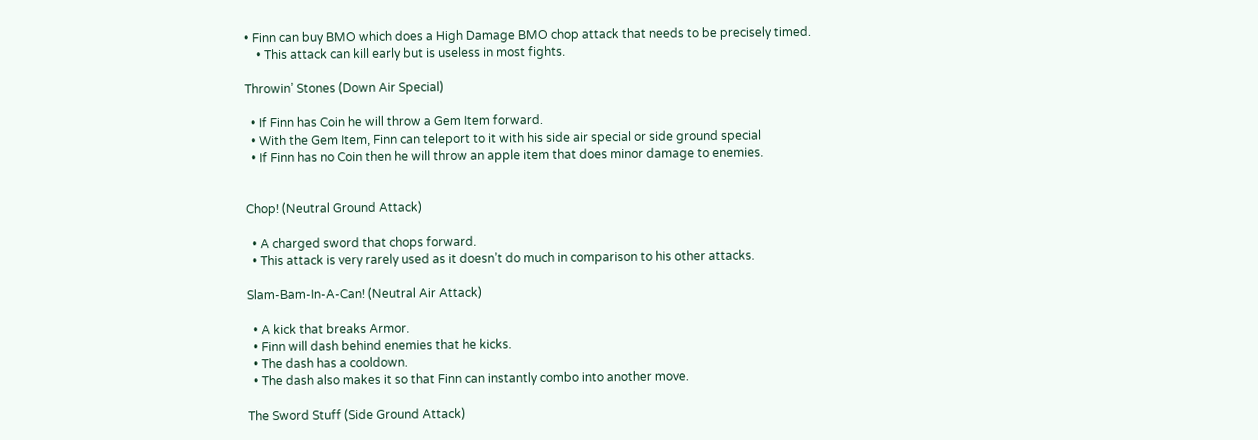• Finn can buy BMO which does a High Damage BMO chop attack that needs to be precisely timed.
    • This attack can kill early but is useless in most fights.

Throwin’ Stones (Down Air Special)

  • If Finn has Coin he will throw a Gem Item forward.
  • With the Gem Item, Finn can teleport to it with his side air special or side ground special
  • If Finn has no Coin then he will throw an apple item that does minor damage to enemies.


Chop! (Neutral Ground Attack)

  • A charged sword that chops forward.
  • This attack is very rarely used as it doesn’t do much in comparison to his other attacks.

Slam-Bam-In-A-Can! (Neutral Air Attack)

  • A kick that breaks Armor.
  • Finn will dash behind enemies that he kicks.
  • The dash has a cooldown.
  • The dash also makes it so that Finn can instantly combo into another move.

The Sword Stuff (Side Ground Attack)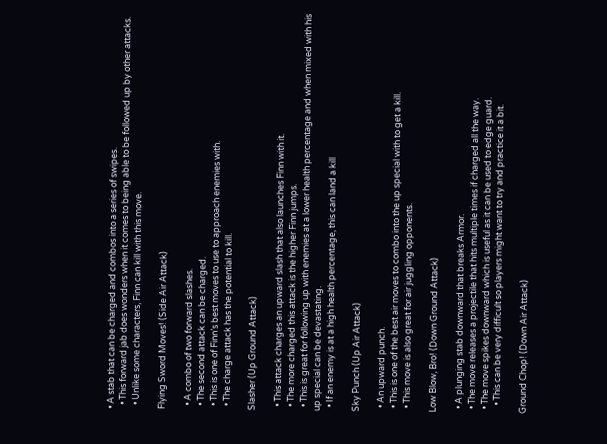• A stab that can be charged and combos into a series of swipes.
  • This forward jab does wonders when it comes to being able to be followed up by other attacks.
  • Unlike some characters, Finn can kill with this move.

Flying Sword Moves! (Side Air Attack)

  • A combo of two forward slashes.
  • The second attack can be charged.
  • This is one of Finn’s best moves to use to approach enemies with.
  • The charge attack has the potential to kill.

Slasher (Up Ground Attack)

  • This attack charges an upward slash that also launches Finn with it.
  • The more charged this attack is the higher Finn jumps.
  • This is great for following up with enemies at a lower health percentage and when mixed with his up special can be devastating.
  • If an enemy is at a high health percentage, this can land a kill

Sky Punch (Up Air Attack)

  • An upward punch.
  • This is one of the best air moves to combo into the up special with to get a kill.
  • This move is also great for air juggling opponents.

Low Blow, Bro! (Down Ground Attack)

  • A plunging stab downward that breaks Armor.
  • The move releases a projectile that hits multiple times if charged all the way.
  • The move spikes downward which is useful as it can be used to edge guard.
    • This can be very difficult so players might want to try and practice it a bit.

Ground Chop! (Down Air Attack)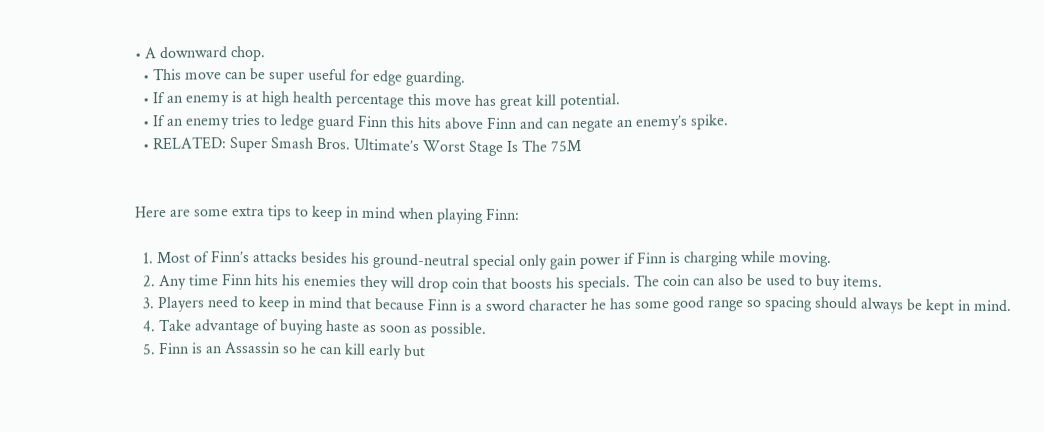• A downward chop.
  • This move can be super useful for edge guarding.
  • If an enemy is at high health percentage this move has great kill potential.
  • If an enemy tries to ledge guard Finn this hits above Finn and can negate an enemy’s spike.
  • RELATED: Super Smash Bros. Ultimate’s Worst Stage Is The 75M


Here are some extra tips to keep in mind when playing Finn:

  1. Most of Finn’s attacks besides his ground-neutral special only gain power if Finn is charging while moving.
  2. Any time Finn hits his enemies they will drop coin that boosts his specials. The coin can also be used to buy items.
  3. Players need to keep in mind that because Finn is a sword character he has some good range so spacing should always be kept in mind.
  4. Take advantage of buying haste as soon as possible.
  5. Finn is an Assassin so he can kill early but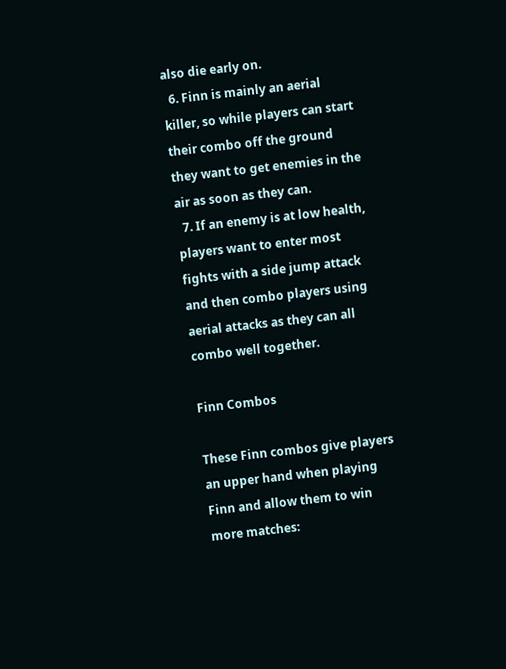also die early on.
  6. Finn is mainly an aerial killer, so while players can start their combo off the ground they want to get enemies in the air as soon as they can.
  7. If an enemy is at low health, players want to enter most fights with a side jump attack and then combo players using aerial attacks as they can all combo well together.

Finn Combos

These Finn combos give players an upper hand when playing Finn and allow them to win more matches: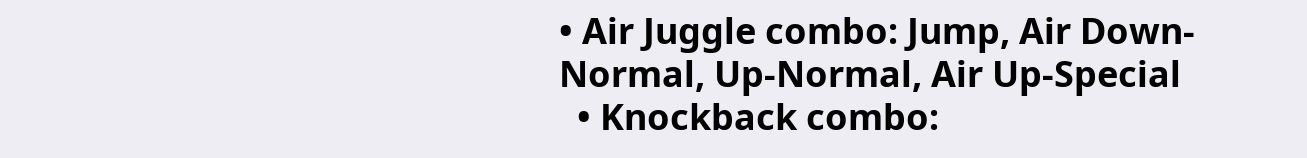• Air Juggle combo: Jump, Air Down-Normal, Up-Normal, Air Up-Special
  • Knockback combo: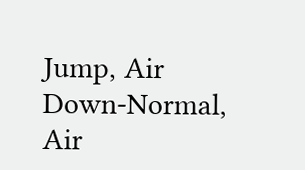Jump, Air Down-Normal, Air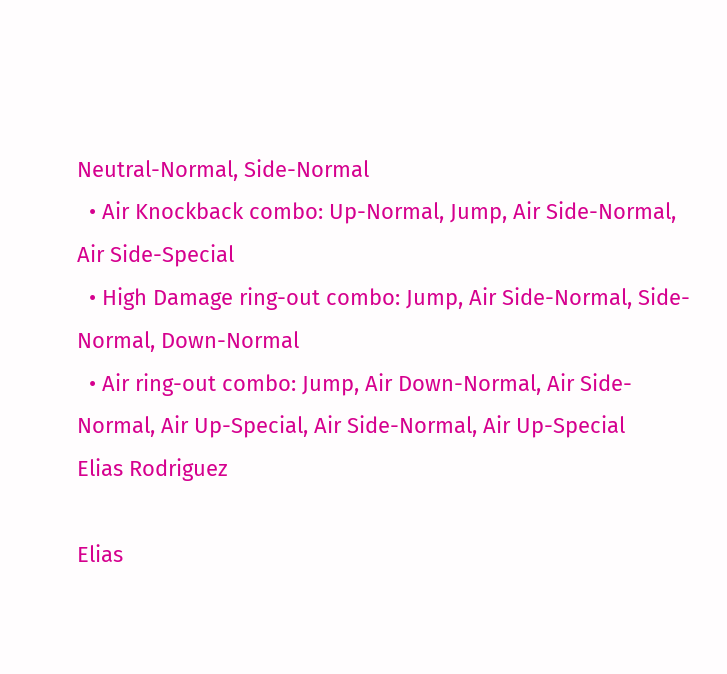Neutral-Normal, Side-Normal
  • Air Knockback combo: Up-Normal, Jump, Air Side-Normal, Air Side-Special
  • High Damage ring-out combo: Jump, Air Side-Normal, Side-Normal, Down-Normal
  • Air ring-out combo: Jump, Air Down-Normal, Air Side-Normal, Air Up-Special, Air Side-Normal, Air Up-Special
Elias Rodriguez

Elias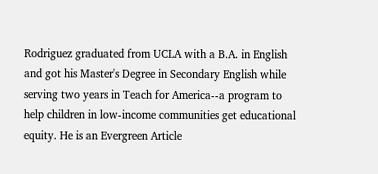Rodriguez graduated from UCLA with a B.A. in English and got his Master's Degree in Secondary English while serving two years in Teach for America--a program to help children in low-income communities get educational equity. He is an Evergreen Article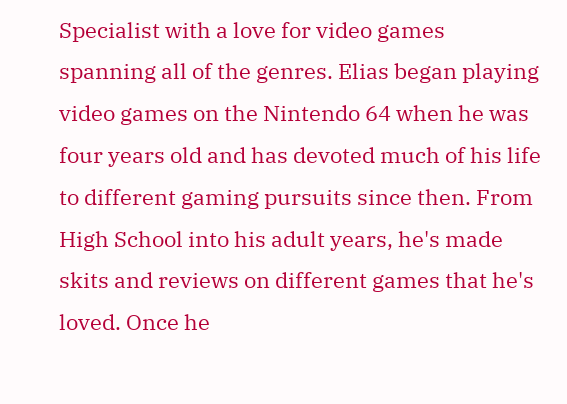Specialist with a love for video games spanning all of the genres. Elias began playing video games on the Nintendo 64 when he was four years old and has devoted much of his life to different gaming pursuits since then. From High School into his adult years, he's made skits and reviews on different games that he's loved. Once he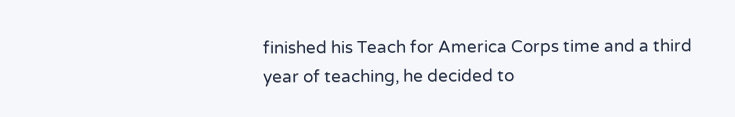finished his Teach for America Corps time and a third year of teaching, he decided to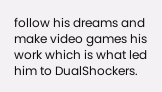follow his dreams and make video games his work which is what led him to DualShockers.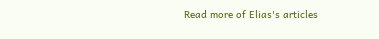Read more of Elias's articles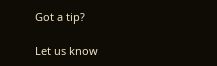Got a tip?

Let us know